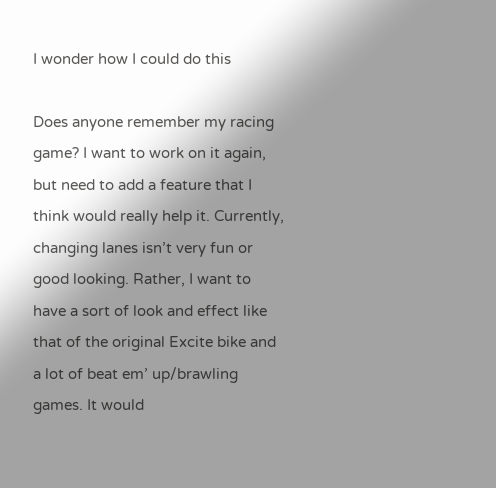I wonder how I could do this

Does anyone remember my racing game? I want to work on it again, but need to add a feature that I think would really help it. Currently, changing lanes isn’t very fun or good looking. Rather, I want to have a sort of look and effect like that of the original Excite bike and a lot of beat em’ up/brawling games. It would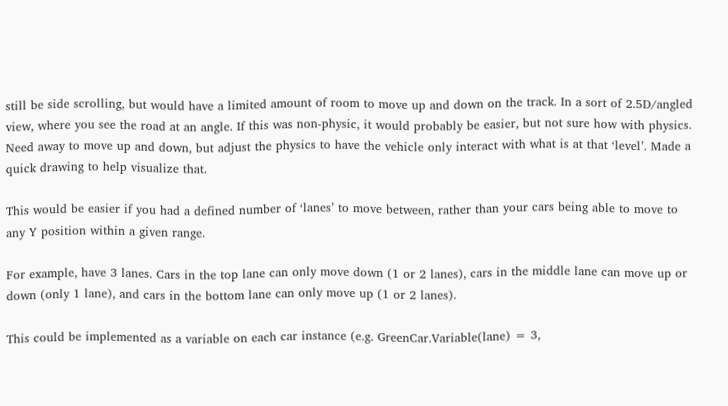still be side scrolling, but would have a limited amount of room to move up and down on the track. In a sort of 2.5D/angled view, where you see the road at an angle. If this was non-physic, it would probably be easier, but not sure how with physics. Need away to move up and down, but adjust the physics to have the vehicle only interact with what is at that ‘level’. Made a quick drawing to help visualize that.

This would be easier if you had a defined number of ‘lanes’ to move between, rather than your cars being able to move to any Y position within a given range.

For example, have 3 lanes. Cars in the top lane can only move down (1 or 2 lanes), cars in the middle lane can move up or down (only 1 lane), and cars in the bottom lane can only move up (1 or 2 lanes).

This could be implemented as a variable on each car instance (e.g. GreenCar.Variable(lane) = 3,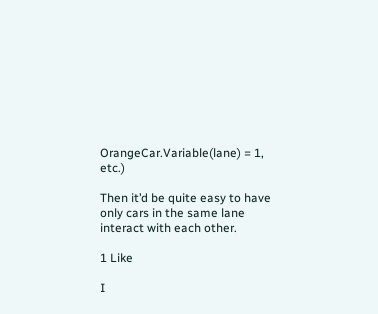OrangeCar.Variable(lane) = 1, etc.)

Then it’d be quite easy to have only cars in the same lane interact with each other.

1 Like

I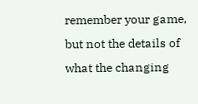remember your game, but not the details of what the changing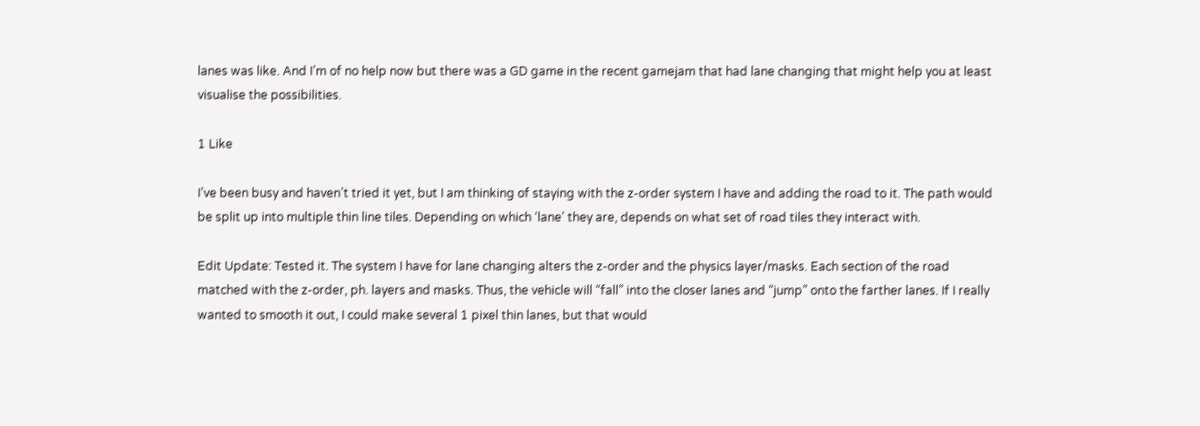lanes was like. And I’m of no help now but there was a GD game in the recent gamejam that had lane changing that might help you at least visualise the possibilities.

1 Like

I’ve been busy and haven’t tried it yet, but I am thinking of staying with the z-order system I have and adding the road to it. The path would be split up into multiple thin line tiles. Depending on which ‘lane’ they are, depends on what set of road tiles they interact with.

Edit Update: Tested it. The system I have for lane changing alters the z-order and the physics layer/masks. Each section of the road matched with the z-order, ph. layers and masks. Thus, the vehicle will “fall” into the closer lanes and “jump” onto the farther lanes. If I really wanted to smooth it out, I could make several 1 pixel thin lanes, but that would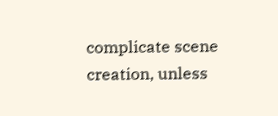complicate scene creation, unless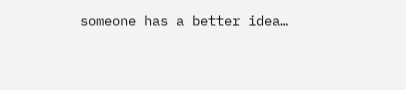someone has a better idea…